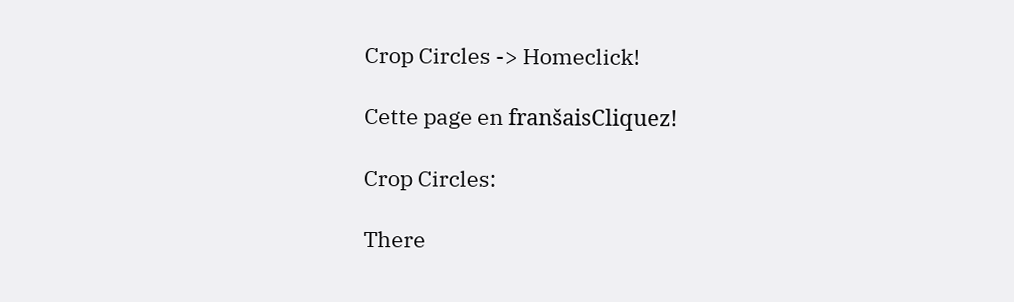Crop Circles -> Homeclick!

Cette page en franšaisCliquez!

Crop Circles:

There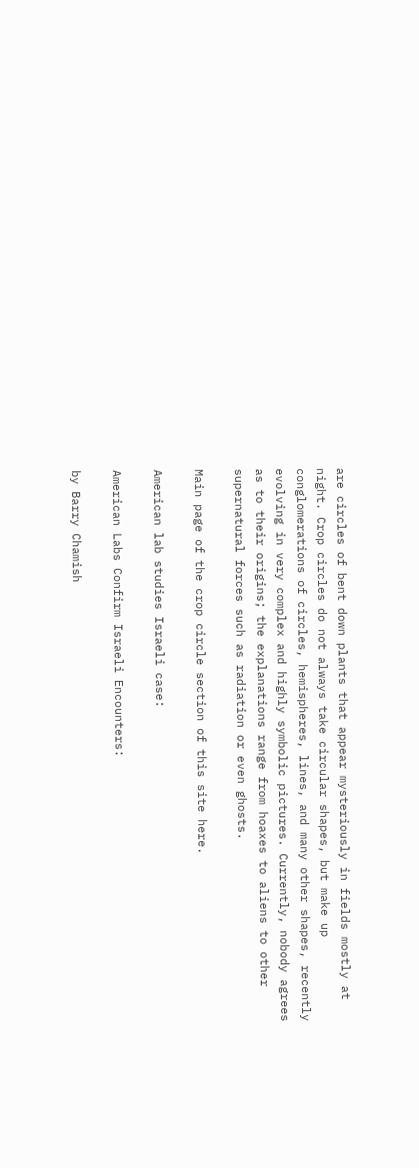are circles of bent down plants that appear mysteriously in fields mostly at night. Crop circles do not always take circular shapes, but make up conglomerations of circles, hemispheres, lines, and many other shapes, recently evolving in very complex and highly symbolic pictures. Currently, nobody agrees as to their origins; the explanations range from hoaxes to aliens to other supernatural forces such as radiation or even ghosts.

Main page of the crop circle section of this site here.

American lab studies Israeli case:

American Labs Confirm Israeli Encounters:

by Barry Chamish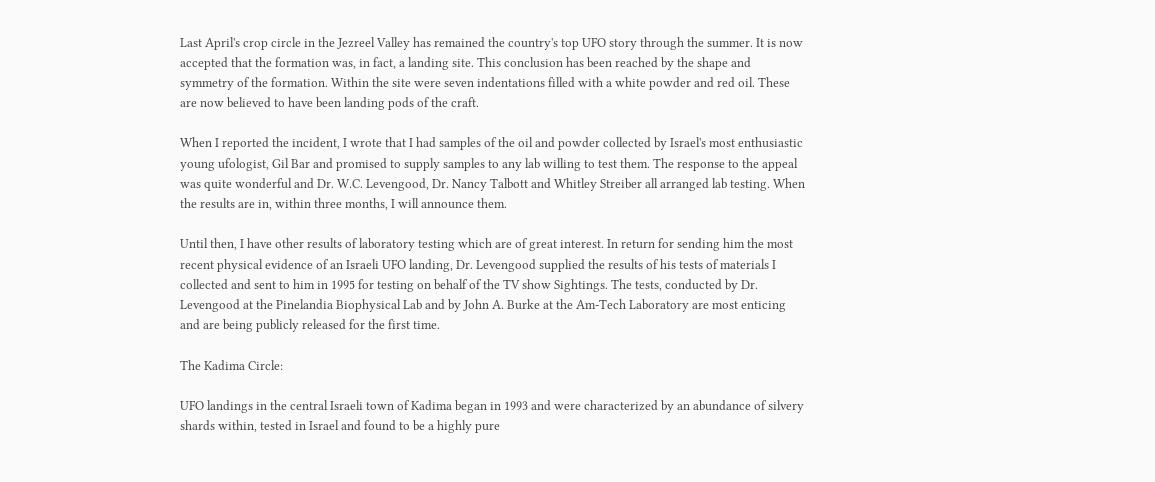Last April's crop circle in the Jezreel Valley has remained the country's top UFO story through the summer. It is now accepted that the formation was, in fact, a landing site. This conclusion has been reached by the shape and symmetry of the formation. Within the site were seven indentations filled with a white powder and red oil. These are now believed to have been landing pods of the craft.

When I reported the incident, I wrote that I had samples of the oil and powder collected by Israel's most enthusiastic young ufologist, Gil Bar and promised to supply samples to any lab willing to test them. The response to the appeal was quite wonderful and Dr. W.C. Levengood, Dr. Nancy Talbott and Whitley Streiber all arranged lab testing. When the results are in, within three months, I will announce them.

Until then, I have other results of laboratory testing which are of great interest. In return for sending him the most recent physical evidence of an Israeli UFO landing, Dr. Levengood supplied the results of his tests of materials I collected and sent to him in 1995 for testing on behalf of the TV show Sightings. The tests, conducted by Dr. Levengood at the Pinelandia Biophysical Lab and by John A. Burke at the Am-Tech Laboratory are most enticing and are being publicly released for the first time.

The Kadima Circle:

UFO landings in the central Israeli town of Kadima began in 1993 and were characterized by an abundance of silvery shards within, tested in Israel and found to be a highly pure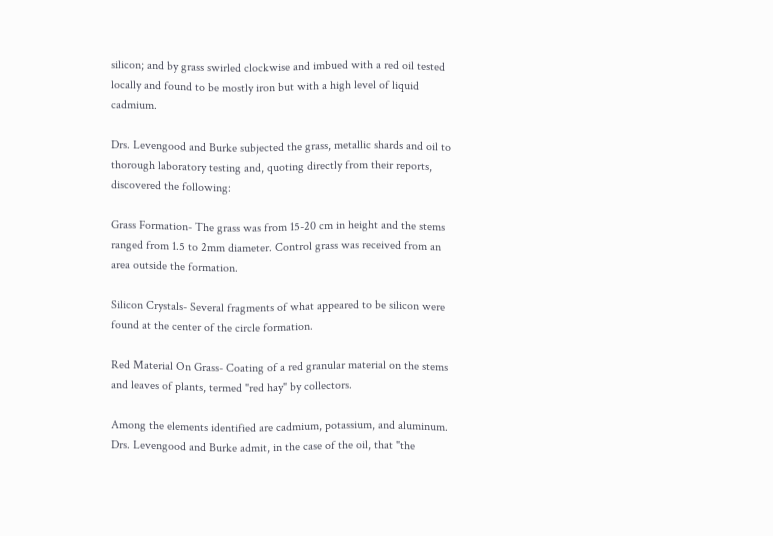silicon; and by grass swirled clockwise and imbued with a red oil tested locally and found to be mostly iron but with a high level of liquid cadmium.

Drs. Levengood and Burke subjected the grass, metallic shards and oil to thorough laboratory testing and, quoting directly from their reports, discovered the following:

Grass Formation- The grass was from 15-20 cm in height and the stems ranged from 1.5 to 2mm diameter. Control grass was received from an area outside the formation.

Silicon Crystals- Several fragments of what appeared to be silicon were found at the center of the circle formation.

Red Material On Grass- Coating of a red granular material on the stems and leaves of plants, termed "red hay" by collectors.

Among the elements identified are cadmium, potassium, and aluminum. Drs. Levengood and Burke admit, in the case of the oil, that "the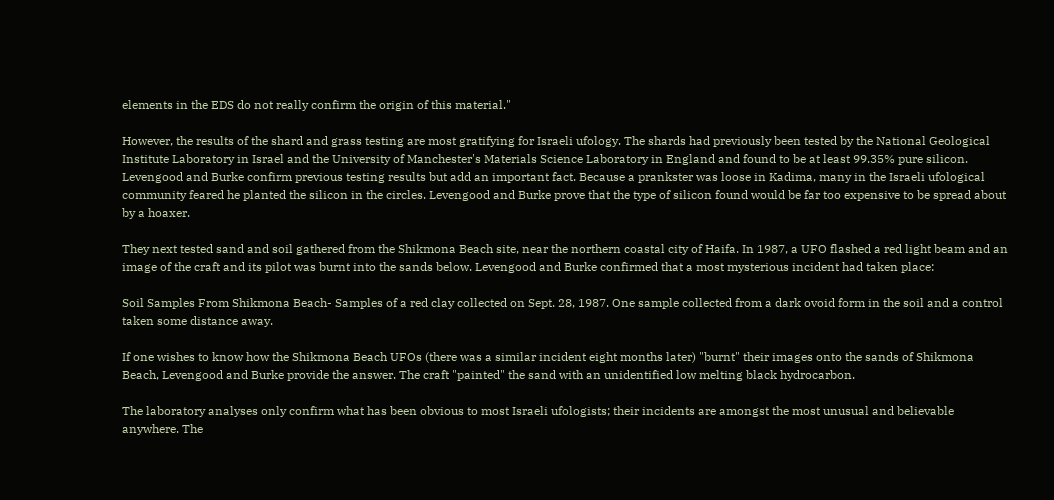elements in the EDS do not really confirm the origin of this material."

However, the results of the shard and grass testing are most gratifying for Israeli ufology. The shards had previously been tested by the National Geological Institute Laboratory in Israel and the University of Manchester's Materials Science Laboratory in England and found to be at least 99.35% pure silicon. Levengood and Burke confirm previous testing results but add an important fact. Because a prankster was loose in Kadima, many in the Israeli ufological community feared he planted the silicon in the circles. Levengood and Burke prove that the type of silicon found would be far too expensive to be spread about by a hoaxer.

They next tested sand and soil gathered from the Shikmona Beach site, near the northern coastal city of Haifa. In 1987, a UFO flashed a red light beam and an image of the craft and its pilot was burnt into the sands below. Levengood and Burke confirmed that a most mysterious incident had taken place:

Soil Samples From Shikmona Beach- Samples of a red clay collected on Sept. 28, 1987. One sample collected from a dark ovoid form in the soil and a control taken some distance away.

If one wishes to know how the Shikmona Beach UFOs (there was a similar incident eight months later) "burnt" their images onto the sands of Shikmona Beach, Levengood and Burke provide the answer. The craft "painted" the sand with an unidentified low melting black hydrocarbon.

The laboratory analyses only confirm what has been obvious to most Israeli ufologists; their incidents are amongst the most unusual and believable anywhere. The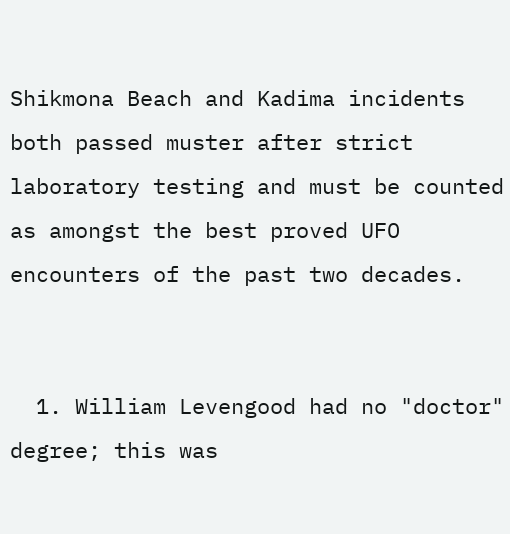Shikmona Beach and Kadima incidents both passed muster after strict laboratory testing and must be counted as amongst the best proved UFO encounters of the past two decades.


  1. William Levengood had no "doctor" degree; this was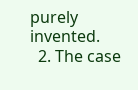purely invented.
  2. The case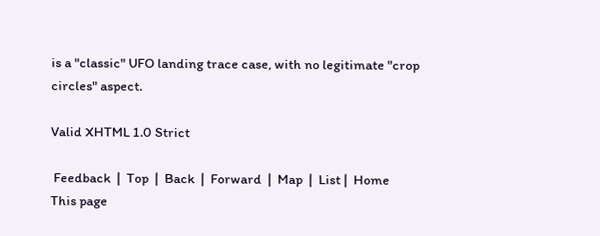is a "classic" UFO landing trace case, with no legitimate "crop circles" aspect.

Valid XHTML 1.0 Strict

 Feedback  |  Top  |  Back  |  Forward  |  Map  |  List |  Home
This page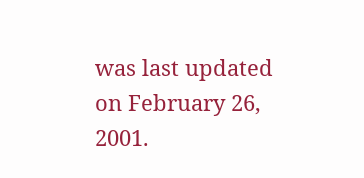was last updated on February 26, 2001.